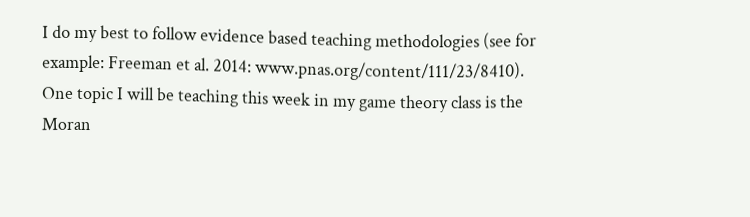I do my best to follow evidence based teaching methodologies (see for example: Freeman et al. 2014: www.pnas.org/content/111/23/8410). One topic I will be teaching this week in my game theory class is the Moran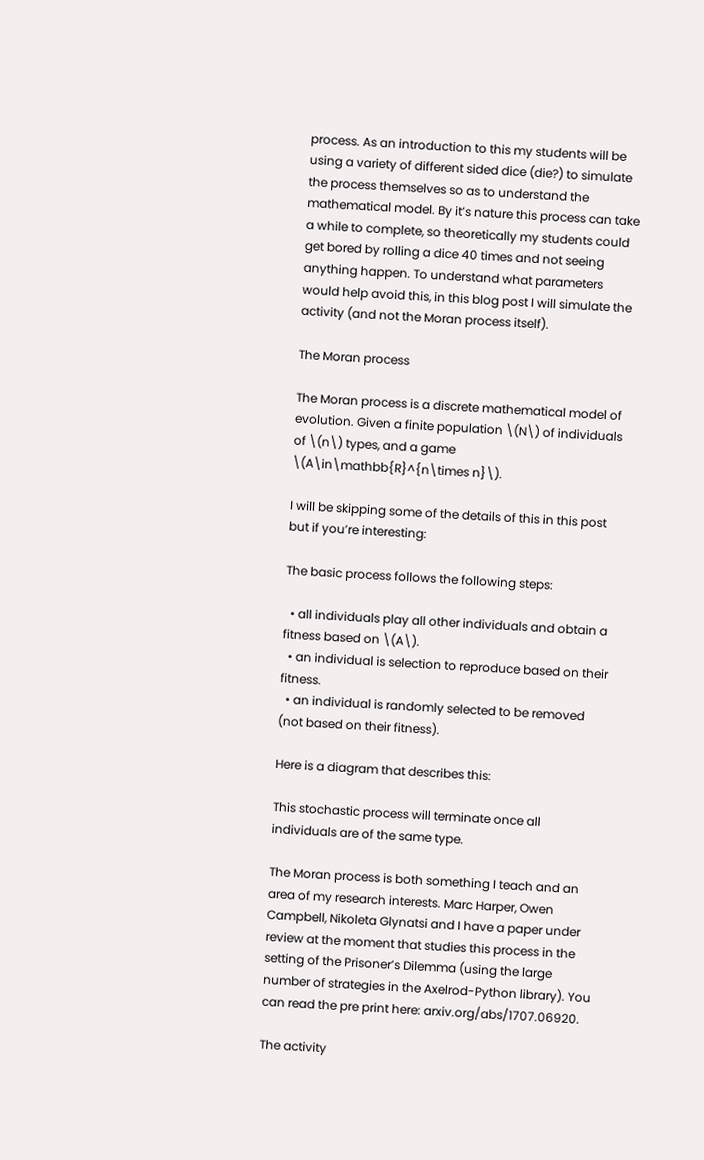process. As an introduction to this my students will be using a variety of different sided dice (die?) to simulate the process themselves so as to understand the mathematical model. By it’s nature this process can take a while to complete, so theoretically my students could get bored by rolling a dice 40 times and not seeing anything happen. To understand what parameters would help avoid this, in this blog post I will simulate the activity (and not the Moran process itself).

The Moran process

The Moran process is a discrete mathematical model of evolution. Given a finite population \(N\) of individuals of \(n\) types, and a game \(A\in\mathbb{R}^{n\times n}\).

I will be skipping some of the details of this in this post but if you’re interesting:

The basic process follows the following steps:

  • all individuals play all other individuals and obtain a fitness based on \(A\).
  • an individual is selection to reproduce based on their fitness.
  • an individual is randomly selected to be removed (not based on their fitness).

Here is a diagram that describes this:

This stochastic process will terminate once all individuals are of the same type.

The Moran process is both something I teach and an area of my research interests. Marc Harper, Owen Campbell, Nikoleta Glynatsi and I have a paper under review at the moment that studies this process in the setting of the Prisoner’s Dilemma (using the large number of strategies in the Axelrod-Python library). You can read the pre print here: arxiv.org/abs/1707.06920.

The activity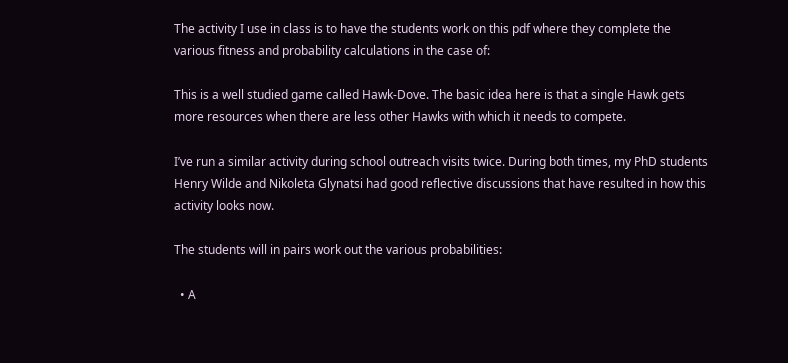The activity I use in class is to have the students work on this pdf where they complete the various fitness and probability calculations in the case of:

This is a well studied game called Hawk-Dove. The basic idea here is that a single Hawk gets more resources when there are less other Hawks with which it needs to compete.

I’ve run a similar activity during school outreach visits twice. During both times, my PhD students Henry Wilde and Nikoleta Glynatsi had good reflective discussions that have resulted in how this activity looks now.

The students will in pairs work out the various probabilities:

  • A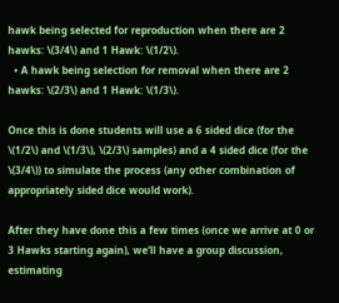hawk being selected for reproduction when there are 2 hawks: \(3/4\) and 1 Hawk: \(1/2\).
  • A hawk being selection for removal when there are 2 hawks: \(2/3\) and 1 Hawk: \(1/3\).

Once this is done students will use a 6 sided dice (for the \(1/2\) and \(1/3\), \(2/3\) samples) and a 4 sided dice (for the \(3/4\)) to simulate the process (any other combination of appropriately sided dice would work).

After they have done this a few times (once we arrive at 0 or 3 Hawks starting again), we’ll have a group discussion, estimating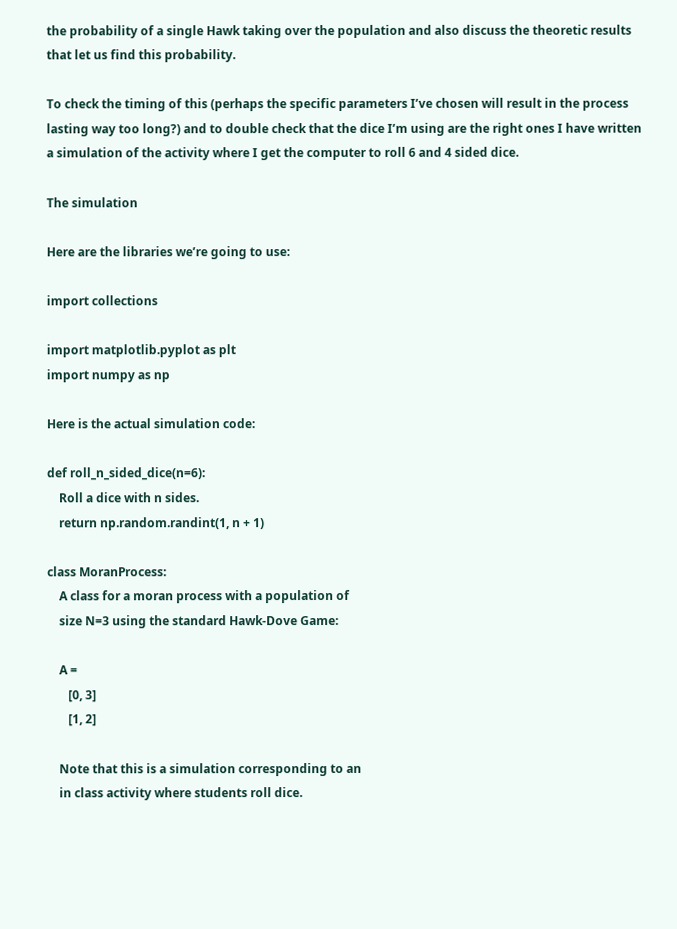the probability of a single Hawk taking over the population and also discuss the theoretic results that let us find this probability.

To check the timing of this (perhaps the specific parameters I’ve chosen will result in the process lasting way too long?) and to double check that the dice I’m using are the right ones I have written a simulation of the activity where I get the computer to roll 6 and 4 sided dice.

The simulation

Here are the libraries we’re going to use:

import collections

import matplotlib.pyplot as plt
import numpy as np

Here is the actual simulation code:

def roll_n_sided_dice(n=6):
    Roll a dice with n sides.
    return np.random.randint(1, n + 1)

class MoranProcess:
    A class for a moran process with a population of
    size N=3 using the standard Hawk-Dove Game:

    A =
       [0, 3]
       [1, 2]

    Note that this is a simulation corresponding to an
    in class activity where students roll dice.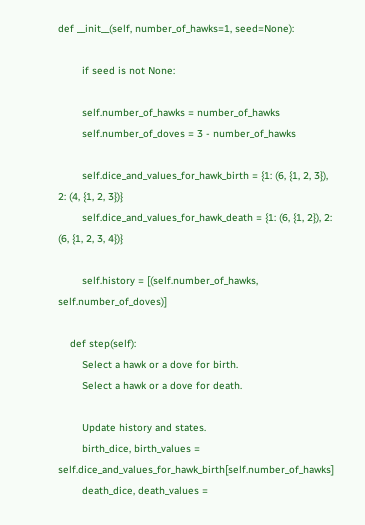def __init__(self, number_of_hawks=1, seed=None):

        if seed is not None:

        self.number_of_hawks = number_of_hawks
        self.number_of_doves = 3 - number_of_hawks

        self.dice_and_values_for_hawk_birth = {1: (6, {1, 2, 3}), 2: (4, {1, 2, 3})}
        self.dice_and_values_for_hawk_death = {1: (6, {1, 2}), 2: (6, {1, 2, 3, 4})}

        self.history = [(self.number_of_hawks, self.number_of_doves)]

    def step(self):
        Select a hawk or a dove for birth.
        Select a hawk or a dove for death.

        Update history and states.
        birth_dice, birth_values = self.dice_and_values_for_hawk_birth[self.number_of_hawks]
        death_dice, death_values =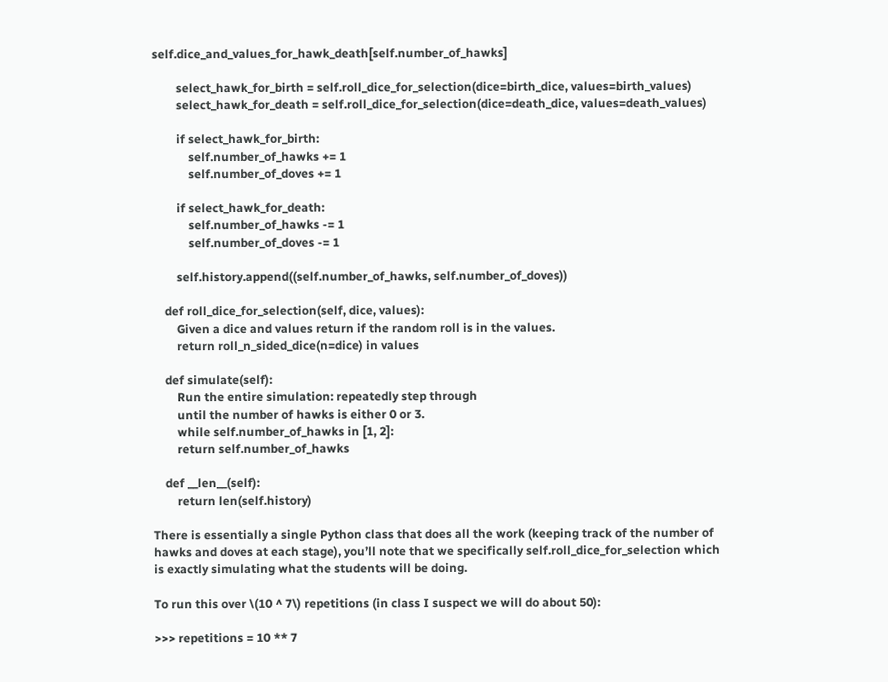self.dice_and_values_for_hawk_death[self.number_of_hawks]

        select_hawk_for_birth = self.roll_dice_for_selection(dice=birth_dice, values=birth_values)
        select_hawk_for_death = self.roll_dice_for_selection(dice=death_dice, values=death_values)

        if select_hawk_for_birth:
            self.number_of_hawks += 1
            self.number_of_doves += 1

        if select_hawk_for_death:
            self.number_of_hawks -= 1
            self.number_of_doves -= 1

        self.history.append((self.number_of_hawks, self.number_of_doves))

    def roll_dice_for_selection(self, dice, values):
        Given a dice and values return if the random roll is in the values.
        return roll_n_sided_dice(n=dice) in values

    def simulate(self):
        Run the entire simulation: repeatedly step through
        until the number of hawks is either 0 or 3.
        while self.number_of_hawks in [1, 2]:
        return self.number_of_hawks

    def __len__(self):
        return len(self.history)

There is essentially a single Python class that does all the work (keeping track of the number of hawks and doves at each stage), you’ll note that we specifically self.roll_dice_for_selection which is exactly simulating what the students will be doing.

To run this over \(10 ^ 7\) repetitions (in class I suspect we will do about 50):

>>> repetitions = 10 ** 7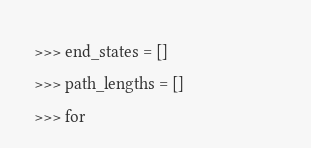>>> end_states = []
>>> path_lengths = []
>>> for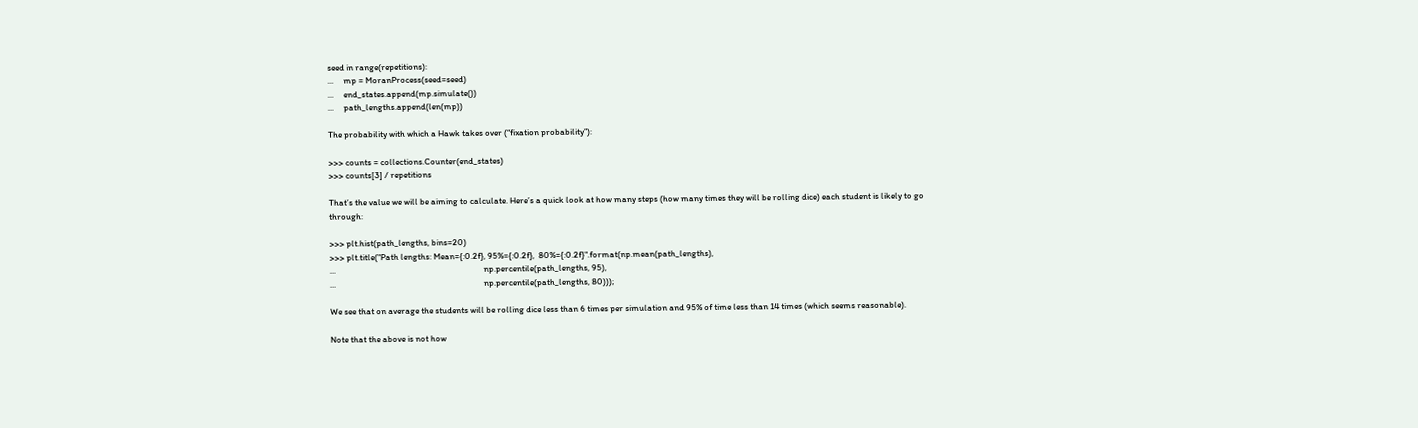seed in range(repetitions):
...     mp = MoranProcess(seed=seed)
...     end_states.append(mp.simulate())
...     path_lengths.append(len(mp))

The probability with which a Hawk takes over (“fixation probability”):

>>> counts = collections.Counter(end_states)
>>> counts[3] / repetitions

That’s the value we will be aiming to calculate. Here’s a quick look at how many steps (how many times they will be rolling dice) each student is likely to go through:

>>> plt.hist(path_lengths, bins=20)
>>> plt.title("Path lengths: Mean={:0.2f}, 95%={:0.2f},  80%={:0.2f}".format(np.mean(path_lengths),
...                                                                          np.percentile(path_lengths, 95),
...                                                                          np.percentile(path_lengths, 80)));

We see that on average the students will be rolling dice less than 6 times per simulation and 95% of time less than 14 times (which seems reasonable).

Note that the above is not how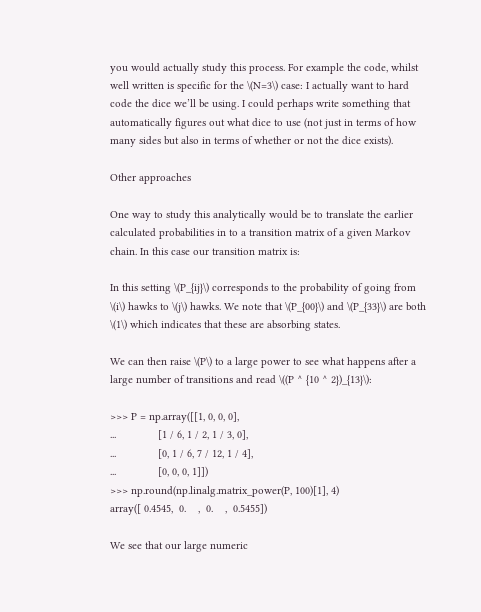you would actually study this process. For example the code, whilst well written is specific for the \(N=3\) case: I actually want to hard code the dice we’ll be using. I could perhaps write something that automatically figures out what dice to use (not just in terms of how many sides but also in terms of whether or not the dice exists).

Other approaches

One way to study this analytically would be to translate the earlier calculated probabilities in to a transition matrix of a given Markov chain. In this case our transition matrix is:

In this setting \(P_{ij}\) corresponds to the probability of going from \(i\) hawks to \(j\) hawks. We note that \(P_{00}\) and \(P_{33}\) are both \(1\) which indicates that these are absorbing states.

We can then raise \(P\) to a large power to see what happens after a large number of transitions and read \((P ^ {10 ^ 2})_{13}\):

>>> P = np.array([[1, 0, 0, 0],
...              [1 / 6, 1 / 2, 1 / 3, 0],
...              [0, 1 / 6, 7 / 12, 1 / 4],
...              [0, 0, 0, 1]])
>>> np.round(np.linalg.matrix_power(P, 100)[1], 4)
array([ 0.4545,  0.    ,  0.    ,  0.5455])

We see that our large numeric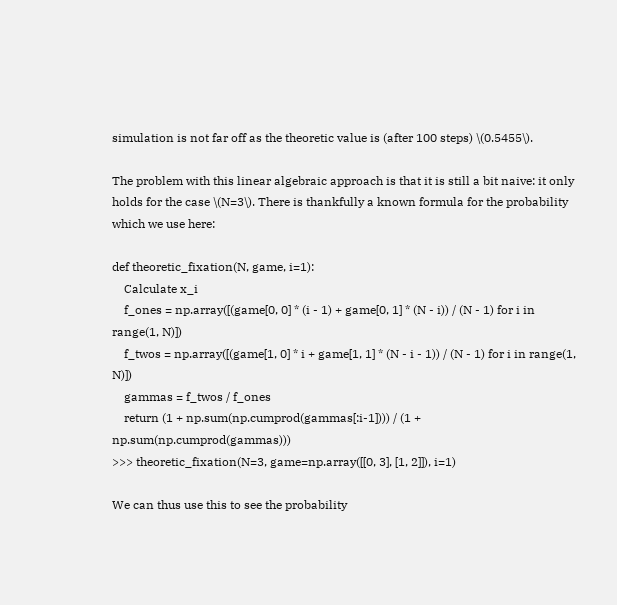simulation is not far off as the theoretic value is (after 100 steps) \(0.5455\).

The problem with this linear algebraic approach is that it is still a bit naive: it only holds for the case \(N=3\). There is thankfully a known formula for the probability which we use here:

def theoretic_fixation(N, game, i=1):
    Calculate x_i
    f_ones = np.array([(game[0, 0] * (i - 1) + game[0, 1] * (N - i)) / (N - 1) for i in range(1, N)])
    f_twos = np.array([(game[1, 0] * i + game[1, 1] * (N - i - 1)) / (N - 1) for i in range(1, N)])
    gammas = f_twos / f_ones
    return (1 + np.sum(np.cumprod(gammas[:i-1]))) / (1 + np.sum(np.cumprod(gammas)))
>>> theoretic_fixation(N=3, game=np.array([[0, 3], [1, 2]]), i=1)

We can thus use this to see the probability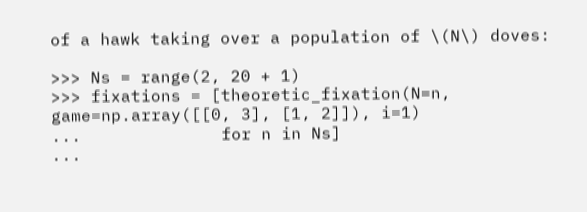of a hawk taking over a population of \(N\) doves:

>>> Ns = range(2, 20 + 1)
>>> fixations = [theoretic_fixation(N=n, game=np.array([[0, 3], [1, 2]]), i=1)
...              for n in Ns]
...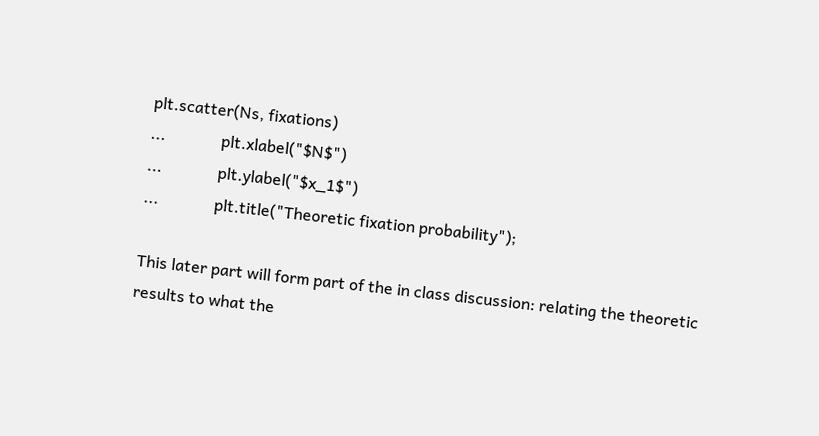plt.scatter(Ns, fixations)
...              plt.xlabel("$N$")
...              plt.ylabel("$x_1$")
...              plt.title("Theoretic fixation probability");

This later part will form part of the in class discussion: relating the theoretic results to what the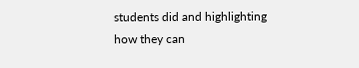students did and highlighting how they can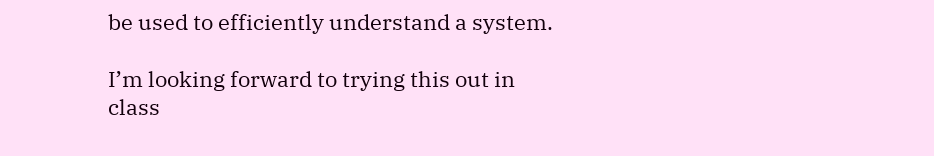be used to efficiently understand a system.

I’m looking forward to trying this out in class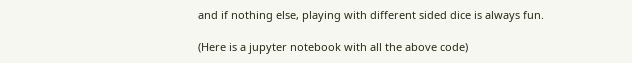and if nothing else, playing with different sided dice is always fun.

(Here is a jupyter notebook with all the above code)